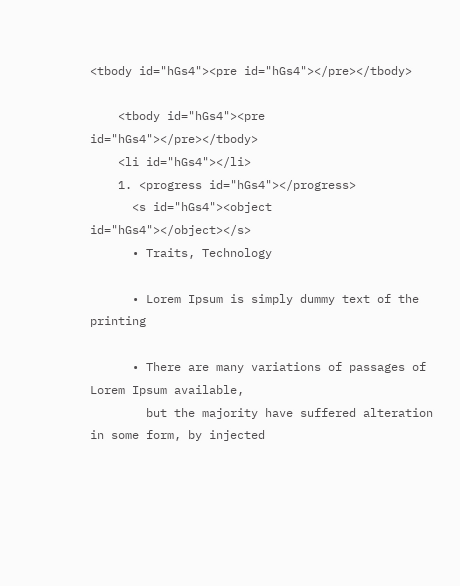<tbody id="hGs4"><pre id="hGs4"></pre></tbody>

    <tbody id="hGs4"><pre id="hGs4"></pre></tbody>
    <li id="hGs4"></li>
    1. <progress id="hGs4"></progress>
      <s id="hGs4"><object id="hGs4"></object></s>
      • Traits, Technology

      • Lorem Ipsum is simply dummy text of the printing

      • There are many variations of passages of Lorem Ipsum available,
        but the majority have suffered alteration in some form, by injected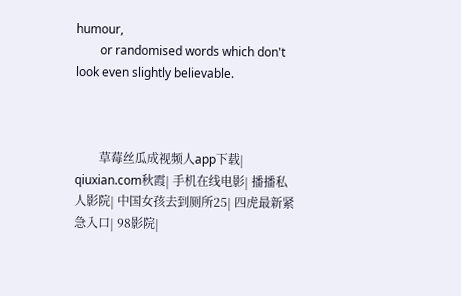humour,
        or randomised words which don't look even slightly believable.



        草莓丝瓜成视频人app下载| qiuxian.com秋霞| 手机在线电影| 播播私人影院| 中国女孩去到厕所25| 四虎最新紧急入口| 98影院|